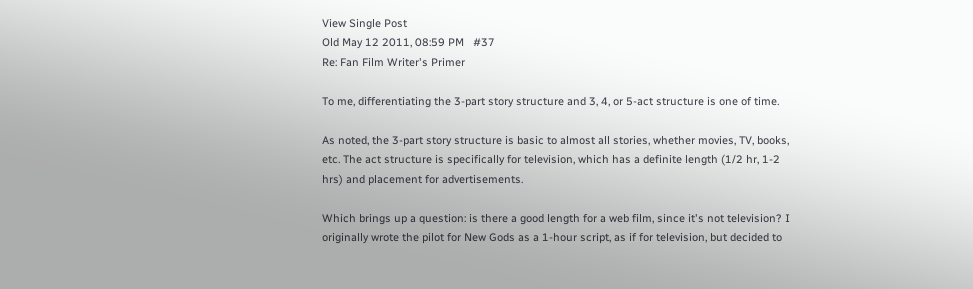View Single Post
Old May 12 2011, 08:59 PM   #37
Re: Fan Film Writer's Primer

To me, differentiating the 3-part story structure and 3, 4, or 5-act structure is one of time.

As noted, the 3-part story structure is basic to almost all stories, whether movies, TV, books, etc. The act structure is specifically for television, which has a definite length (1/2 hr, 1-2 hrs) and placement for advertisements.

Which brings up a question: is there a good length for a web film, since it's not television? I originally wrote the pilot for New Gods as a 1-hour script, as if for television, but decided to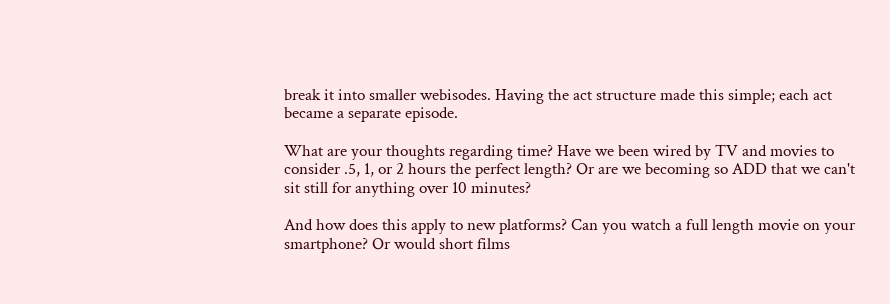break it into smaller webisodes. Having the act structure made this simple; each act became a separate episode.

What are your thoughts regarding time? Have we been wired by TV and movies to consider .5, 1, or 2 hours the perfect length? Or are we becoming so ADD that we can't sit still for anything over 10 minutes?

And how does this apply to new platforms? Can you watch a full length movie on your smartphone? Or would short films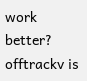work better?
offtrackv is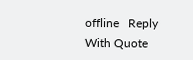offline   Reply With Quote